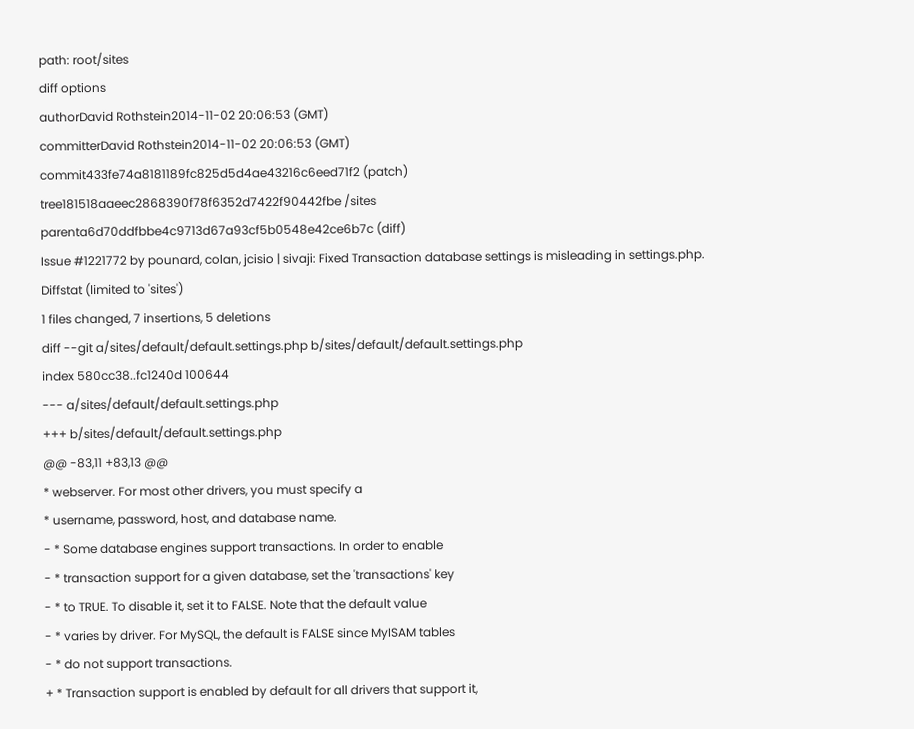path: root/sites
diff options
authorDavid Rothstein2014-11-02 20:06:53 (GMT)
committerDavid Rothstein2014-11-02 20:06:53 (GMT)
commit433fe74a8181189fc825d5d4ae43216c6eed71f2 (patch)
tree181518aaeec2868390f78f6352d7422f90442fbe /sites
parenta6d70ddfbbe4c9713d67a93cf5b0548e42ce6b7c (diff)
Issue #1221772 by pounard, colan, jcisio | sivaji: Fixed Transaction database settings is misleading in settings.php.
Diffstat (limited to 'sites')
1 files changed, 7 insertions, 5 deletions
diff --git a/sites/default/default.settings.php b/sites/default/default.settings.php
index 580cc38..fc1240d 100644
--- a/sites/default/default.settings.php
+++ b/sites/default/default.settings.php
@@ -83,11 +83,13 @@
* webserver. For most other drivers, you must specify a
* username, password, host, and database name.
- * Some database engines support transactions. In order to enable
- * transaction support for a given database, set the 'transactions' key
- * to TRUE. To disable it, set it to FALSE. Note that the default value
- * varies by driver. For MySQL, the default is FALSE since MyISAM tables
- * do not support transactions.
+ * Transaction support is enabled by default for all drivers that support it,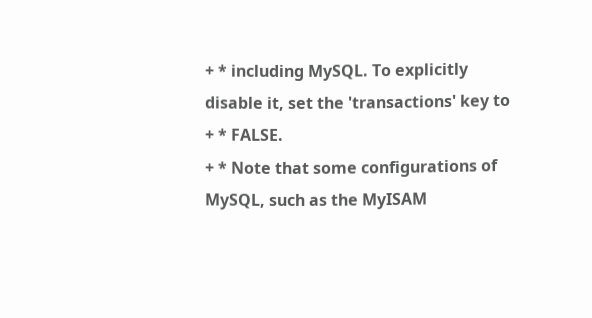+ * including MySQL. To explicitly disable it, set the 'transactions' key to
+ * FALSE.
+ * Note that some configurations of MySQL, such as the MyISAM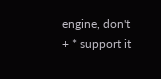engine, don't
+ * support it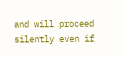and will proceed silently even if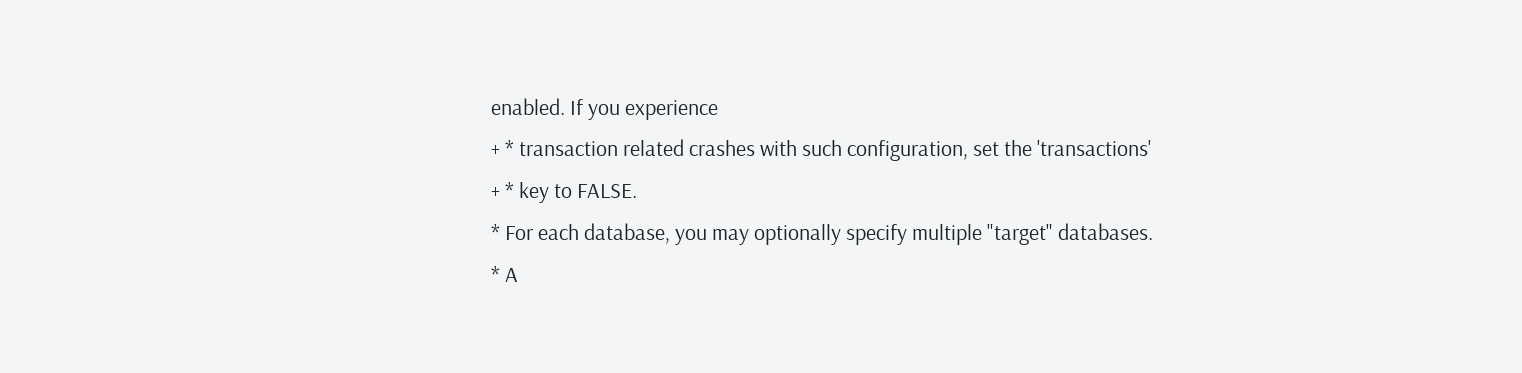enabled. If you experience
+ * transaction related crashes with such configuration, set the 'transactions'
+ * key to FALSE.
* For each database, you may optionally specify multiple "target" databases.
* A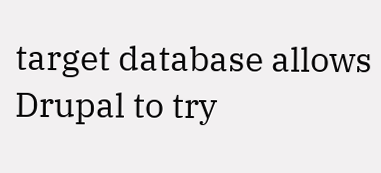target database allows Drupal to try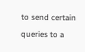to send certain queries to a